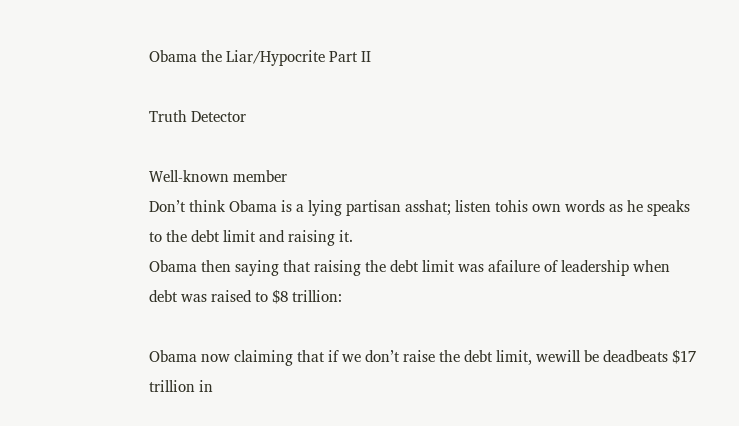Obama the Liar/Hypocrite Part II

Truth Detector

Well-known member
Don’t think Obama is a lying partisan asshat; listen tohis own words as he speaks to the debt limit and raising it.
Obama then saying that raising the debt limit was afailure of leadership when debt was raised to $8 trillion:

Obama now claiming that if we don’t raise the debt limit, wewill be deadbeats $17 trillion in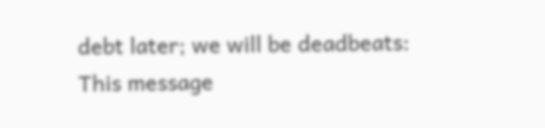debt later; we will be deadbeats:
This message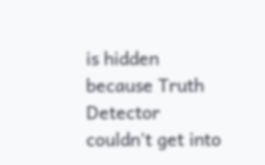is hidden because Truth Detector couldn't get into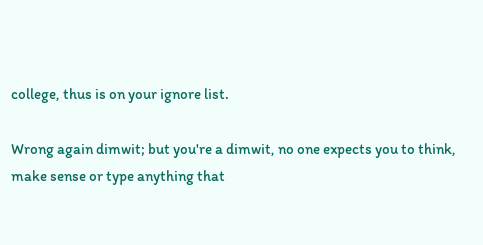college, thus is on your ignore list.

Wrong again dimwit; but you're a dimwit, no one expects you to think, make sense or type anything that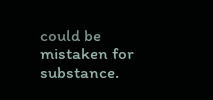could be mistaken for substance.